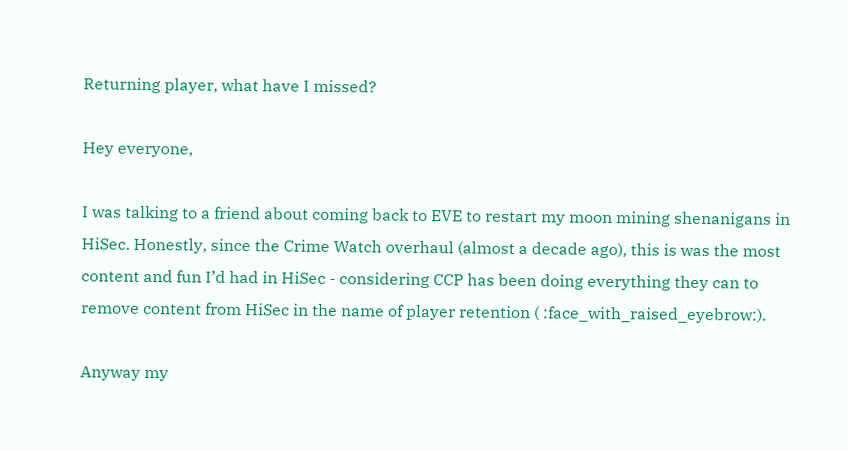Returning player, what have I missed?

Hey everyone,

I was talking to a friend about coming back to EVE to restart my moon mining shenanigans in HiSec. Honestly, since the Crime Watch overhaul (almost a decade ago), this is was the most content and fun I’d had in HiSec - considering CCP has been doing everything they can to remove content from HiSec in the name of player retention ( :face_with_raised_eyebrow:).

Anyway my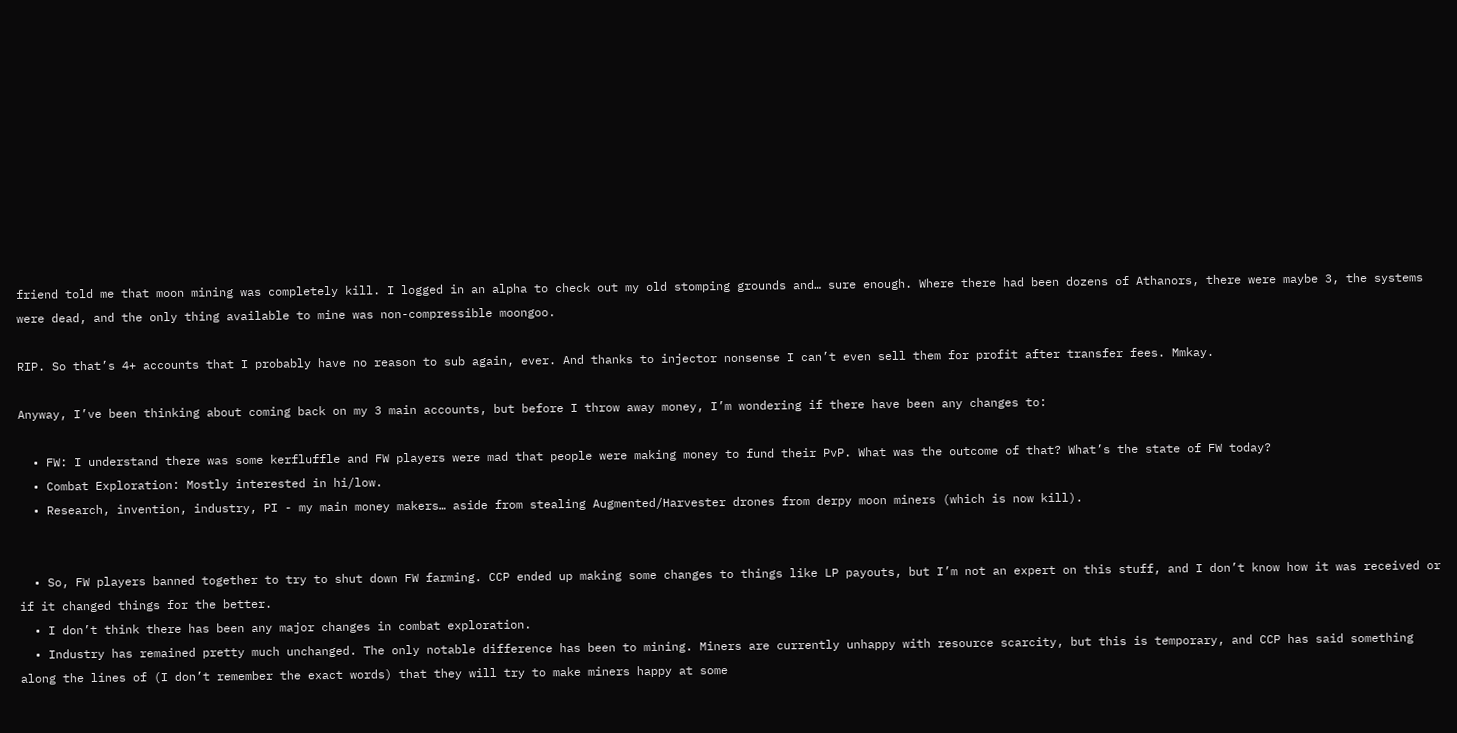friend told me that moon mining was completely kill. I logged in an alpha to check out my old stomping grounds and… sure enough. Where there had been dozens of Athanors, there were maybe 3, the systems were dead, and the only thing available to mine was non-compressible moongoo.

RIP. So that’s 4+ accounts that I probably have no reason to sub again, ever. And thanks to injector nonsense I can’t even sell them for profit after transfer fees. Mmkay.

Anyway, I’ve been thinking about coming back on my 3 main accounts, but before I throw away money, I’m wondering if there have been any changes to:

  • FW: I understand there was some kerfluffle and FW players were mad that people were making money to fund their PvP. What was the outcome of that? What’s the state of FW today?
  • Combat Exploration: Mostly interested in hi/low.
  • Research, invention, industry, PI - my main money makers… aside from stealing Augmented/Harvester drones from derpy moon miners (which is now kill).


  • So, FW players banned together to try to shut down FW farming. CCP ended up making some changes to things like LP payouts, but I’m not an expert on this stuff, and I don’t know how it was received or if it changed things for the better.
  • I don’t think there has been any major changes in combat exploration.
  • Industry has remained pretty much unchanged. The only notable difference has been to mining. Miners are currently unhappy with resource scarcity, but this is temporary, and CCP has said something along the lines of (I don’t remember the exact words) that they will try to make miners happy at some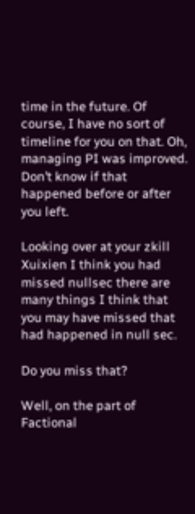time in the future. Of course, I have no sort of timeline for you on that. Oh, managing PI was improved. Don’t know if that happened before or after you left.

Looking over at your zkill Xuixien I think you had missed nullsec there are many things I think that you may have missed that had happened in null sec.

Do you miss that?

Well, on the part of Factional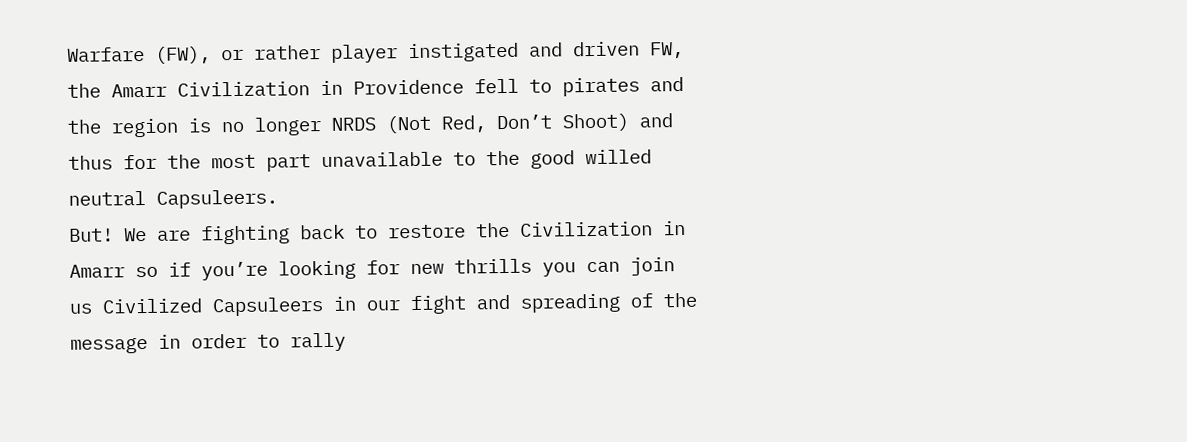Warfare (FW), or rather player instigated and driven FW, the Amarr Civilization in Providence fell to pirates and the region is no longer NRDS (Not Red, Don’t Shoot) and thus for the most part unavailable to the good willed neutral Capsuleers.
But! We are fighting back to restore the Civilization in Amarr so if you’re looking for new thrills you can join us Civilized Capsuleers in our fight and spreading of the message in order to rally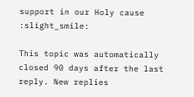support in our Holy cause :slight_smile:

This topic was automatically closed 90 days after the last reply. New replies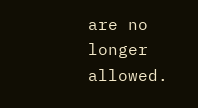are no longer allowed.